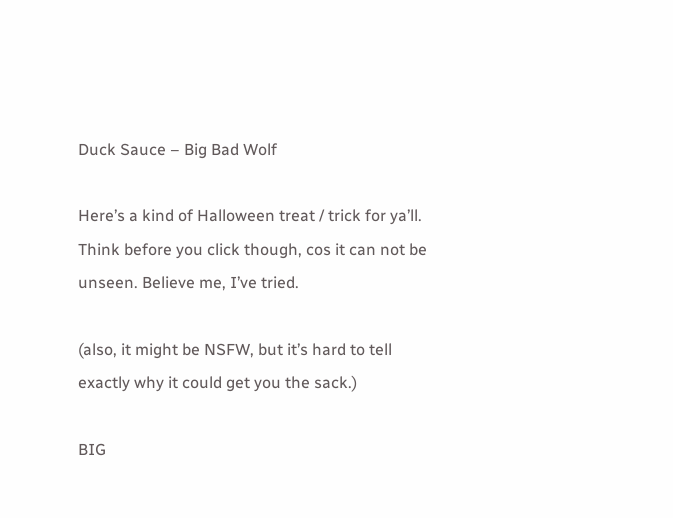Duck Sauce – Big Bad Wolf

Here’s a kind of Halloween treat / trick for ya’ll. Think before you click though, cos it can not be unseen. Believe me, I’ve tried.

(also, it might be NSFW, but it’s hard to tell exactly why it could get you the sack.)

BIG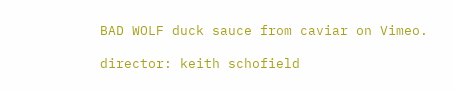BAD WOLF duck sauce from caviar on Vimeo.

director: keith schofield